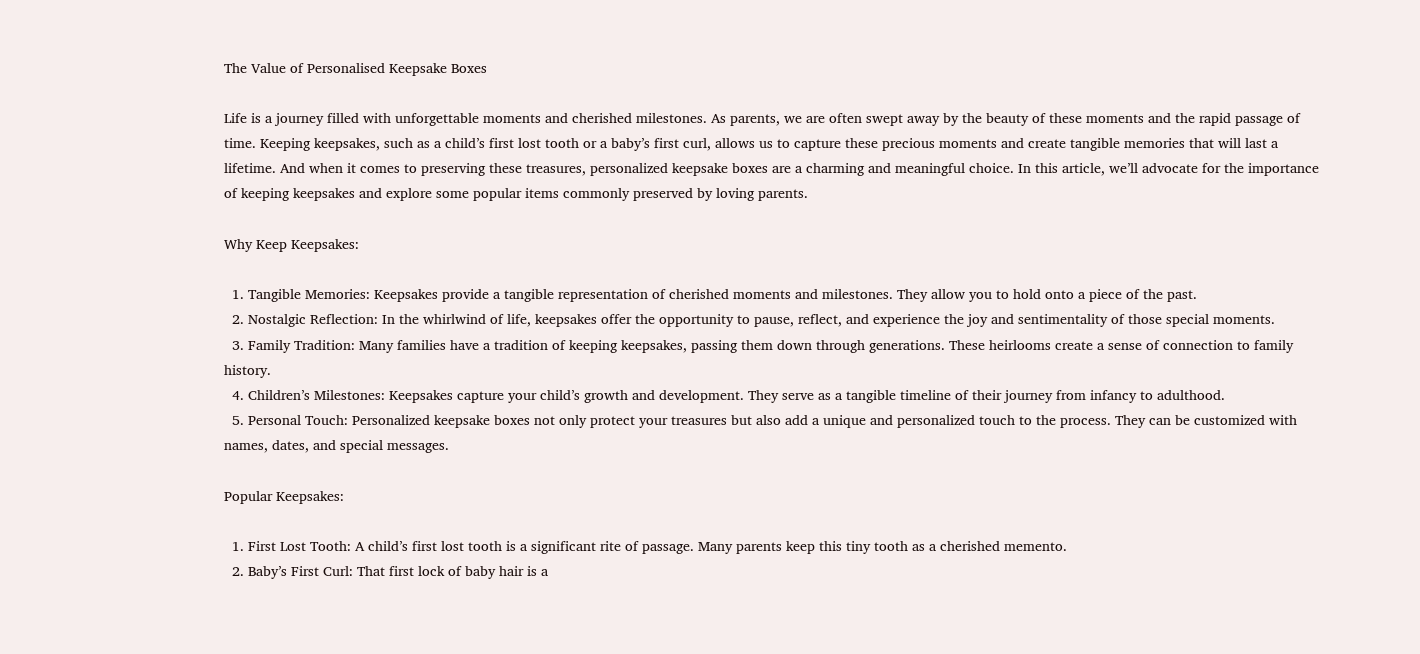The Value of Personalised Keepsake Boxes

Life is a journey filled with unforgettable moments and cherished milestones. As parents, we are often swept away by the beauty of these moments and the rapid passage of time. Keeping keepsakes, such as a child’s first lost tooth or a baby’s first curl, allows us to capture these precious moments and create tangible memories that will last a lifetime. And when it comes to preserving these treasures, personalized keepsake boxes are a charming and meaningful choice. In this article, we’ll advocate for the importance of keeping keepsakes and explore some popular items commonly preserved by loving parents.

Why Keep Keepsakes:

  1. Tangible Memories: Keepsakes provide a tangible representation of cherished moments and milestones. They allow you to hold onto a piece of the past.
  2. Nostalgic Reflection: In the whirlwind of life, keepsakes offer the opportunity to pause, reflect, and experience the joy and sentimentality of those special moments.
  3. Family Tradition: Many families have a tradition of keeping keepsakes, passing them down through generations. These heirlooms create a sense of connection to family history.
  4. Children’s Milestones: Keepsakes capture your child’s growth and development. They serve as a tangible timeline of their journey from infancy to adulthood.
  5. Personal Touch: Personalized keepsake boxes not only protect your treasures but also add a unique and personalized touch to the process. They can be customized with names, dates, and special messages.

Popular Keepsakes:

  1. First Lost Tooth: A child’s first lost tooth is a significant rite of passage. Many parents keep this tiny tooth as a cherished memento.
  2. Baby’s First Curl: That first lock of baby hair is a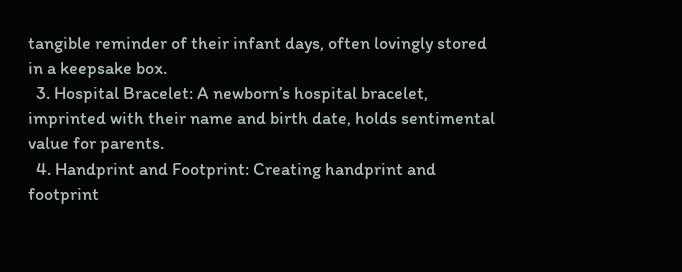tangible reminder of their infant days, often lovingly stored in a keepsake box.
  3. Hospital Bracelet: A newborn’s hospital bracelet, imprinted with their name and birth date, holds sentimental value for parents.
  4. Handprint and Footprint: Creating handprint and footprint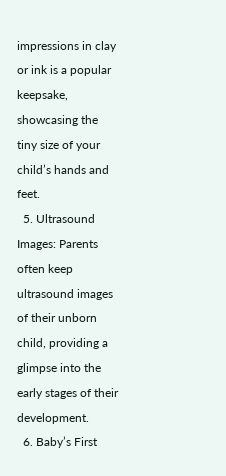impressions in clay or ink is a popular keepsake, showcasing the tiny size of your child’s hands and feet.
  5. Ultrasound Images: Parents often keep ultrasound images of their unborn child, providing a glimpse into the early stages of their development.
  6. Baby’s First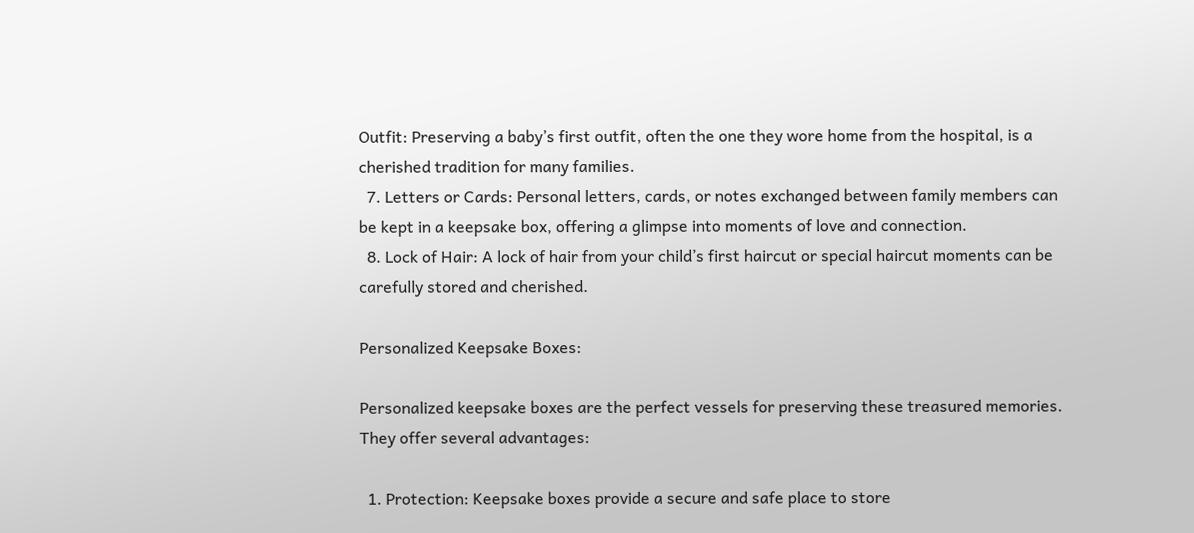Outfit: Preserving a baby’s first outfit, often the one they wore home from the hospital, is a cherished tradition for many families.
  7. Letters or Cards: Personal letters, cards, or notes exchanged between family members can be kept in a keepsake box, offering a glimpse into moments of love and connection.
  8. Lock of Hair: A lock of hair from your child’s first haircut or special haircut moments can be carefully stored and cherished.

Personalized Keepsake Boxes:

Personalized keepsake boxes are the perfect vessels for preserving these treasured memories. They offer several advantages:

  1. Protection: Keepsake boxes provide a secure and safe place to store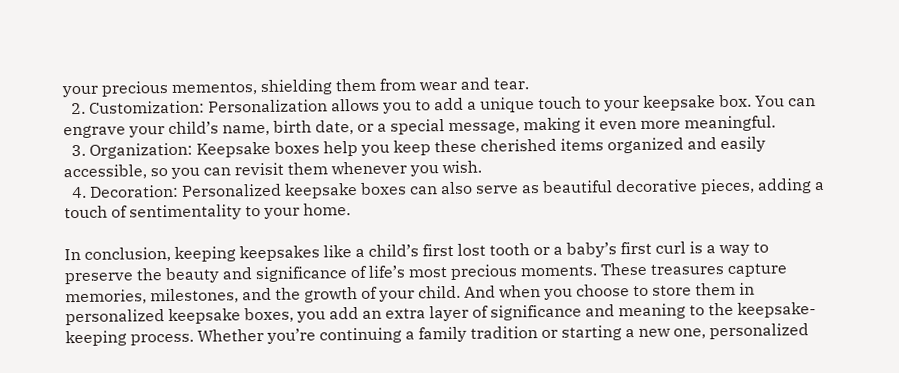your precious mementos, shielding them from wear and tear.
  2. Customization: Personalization allows you to add a unique touch to your keepsake box. You can engrave your child’s name, birth date, or a special message, making it even more meaningful.
  3. Organization: Keepsake boxes help you keep these cherished items organized and easily accessible, so you can revisit them whenever you wish.
  4. Decoration: Personalized keepsake boxes can also serve as beautiful decorative pieces, adding a touch of sentimentality to your home.

In conclusion, keeping keepsakes like a child’s first lost tooth or a baby’s first curl is a way to preserve the beauty and significance of life’s most precious moments. These treasures capture memories, milestones, and the growth of your child. And when you choose to store them in personalized keepsake boxes, you add an extra layer of significance and meaning to the keepsake-keeping process. Whether you’re continuing a family tradition or starting a new one, personalized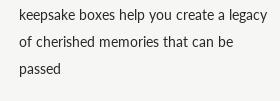keepsake boxes help you create a legacy of cherished memories that can be passed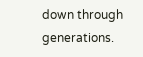down through generations.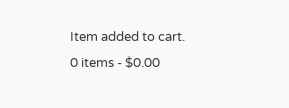Item added to cart.
0 items - $0.00